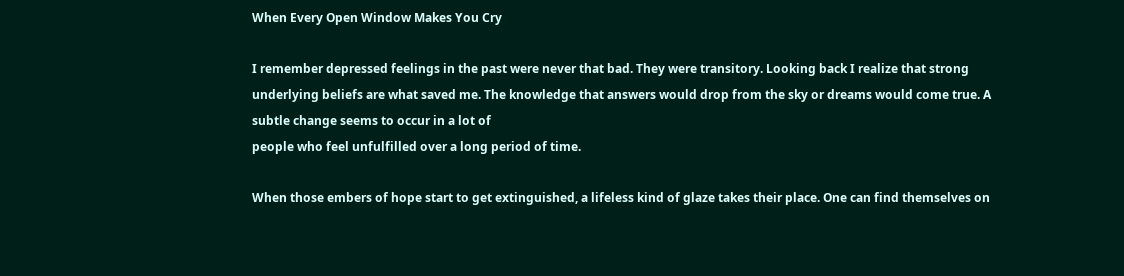When Every Open Window Makes You Cry

I remember depressed feelings in the past were never that bad. They were transitory. Looking back I realize that strong underlying beliefs are what saved me. The knowledge that answers would drop from the sky or dreams would come true. A subtle change seems to occur in a lot of
people who feel unfulfilled over a long period of time.

When those embers of hope start to get extinguished, a lifeless kind of glaze takes their place. One can find themselves on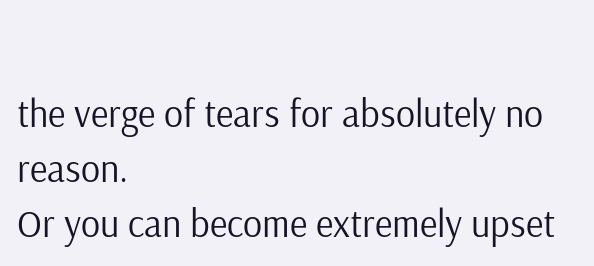the verge of tears for absolutely no reason.
Or you can become extremely upset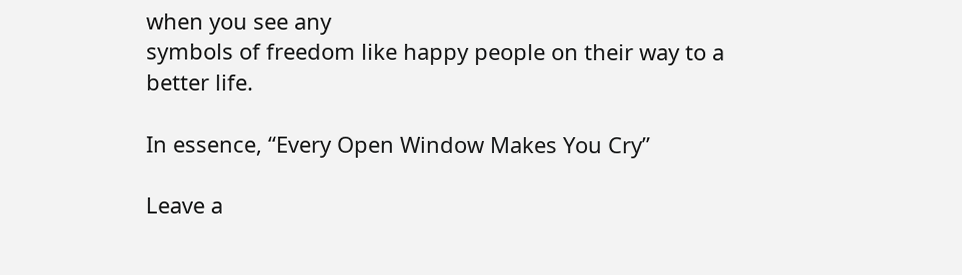when you see any
symbols of freedom like happy people on their way to a better life.

In essence, “Every Open Window Makes You Cry”

Leave a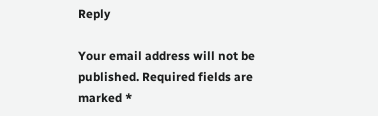Reply

Your email address will not be published. Required fields are marked *